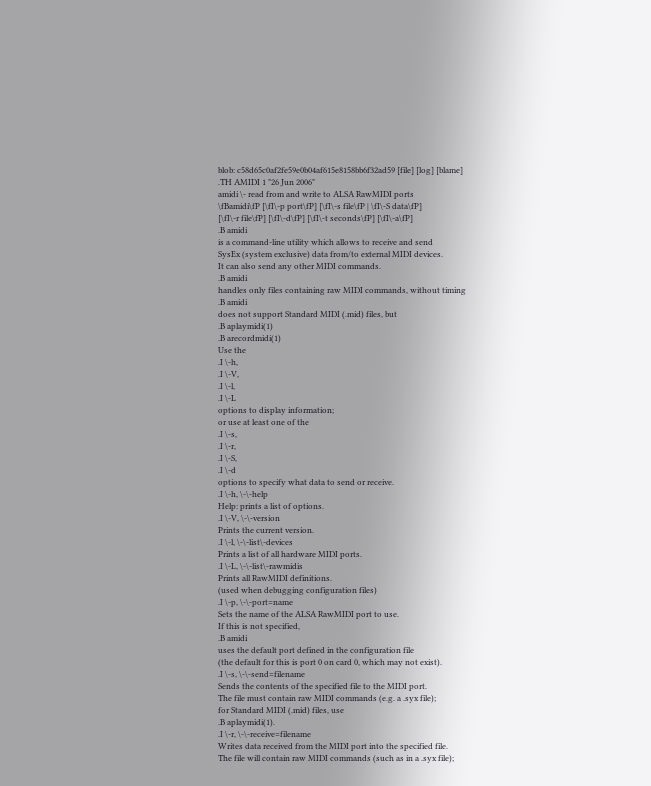blob: c58d65c0af2fe59e0b04af615e8158bb6f32ad59 [file] [log] [blame]
.TH AMIDI 1 "26 Jun 2006"
amidi \- read from and write to ALSA RawMIDI ports
\fBamidi\fP [\fI\-p port\fP] [\fI\-s file\fP | \fI\-S data\fP]
[\fI\-r file\fP] [\fI\-d\fP] [\fI\-t seconds\fP] [\fI\-a\fP]
.B amidi
is a command-line utility which allows to receive and send
SysEx (system exclusive) data from/to external MIDI devices.
It can also send any other MIDI commands.
.B amidi
handles only files containing raw MIDI commands, without timing
.B amidi
does not support Standard MIDI (.mid) files, but
.B aplaymidi(1)
.B arecordmidi(1)
Use the
.I \-h,
.I \-V,
.I \-l,
.I \-L
options to display information;
or use at least one of the
.I \-s,
.I \-r,
.I \-S,
.I \-d
options to specify what data to send or receive.
.I \-h, \-\-help
Help: prints a list of options.
.I \-V, \-\-version
Prints the current version.
.I \-l, \-\-list\-devices
Prints a list of all hardware MIDI ports.
.I \-L, \-\-list\-rawmidis
Prints all RawMIDI definitions.
(used when debugging configuration files)
.I \-p, \-\-port=name
Sets the name of the ALSA RawMIDI port to use.
If this is not specified,
.B amidi
uses the default port defined in the configuration file
(the default for this is port 0 on card 0, which may not exist).
.I \-s, \-\-send=filename
Sends the contents of the specified file to the MIDI port.
The file must contain raw MIDI commands (e.g. a .syx file);
for Standard MIDI (.mid) files, use
.B aplaymidi(1).
.I \-r, \-\-receive=filename
Writes data received from the MIDI port into the specified file.
The file will contain raw MIDI commands (such as in a .syx file);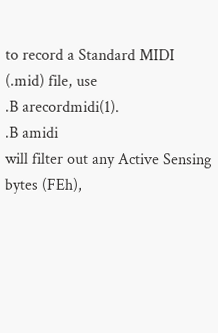to record a Standard MIDI (.mid) file, use
.B arecordmidi(1).
.B amidi
will filter out any Active Sensing bytes (FEh),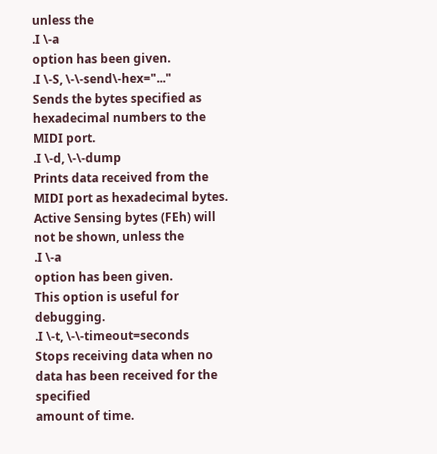unless the
.I \-a
option has been given.
.I \-S, \-\-send\-hex="..."
Sends the bytes specified as hexadecimal numbers to the MIDI port.
.I \-d, \-\-dump
Prints data received from the MIDI port as hexadecimal bytes.
Active Sensing bytes (FEh) will not be shown, unless the
.I \-a
option has been given.
This option is useful for debugging.
.I \-t, \-\-timeout=seconds
Stops receiving data when no data has been received for the specified
amount of time.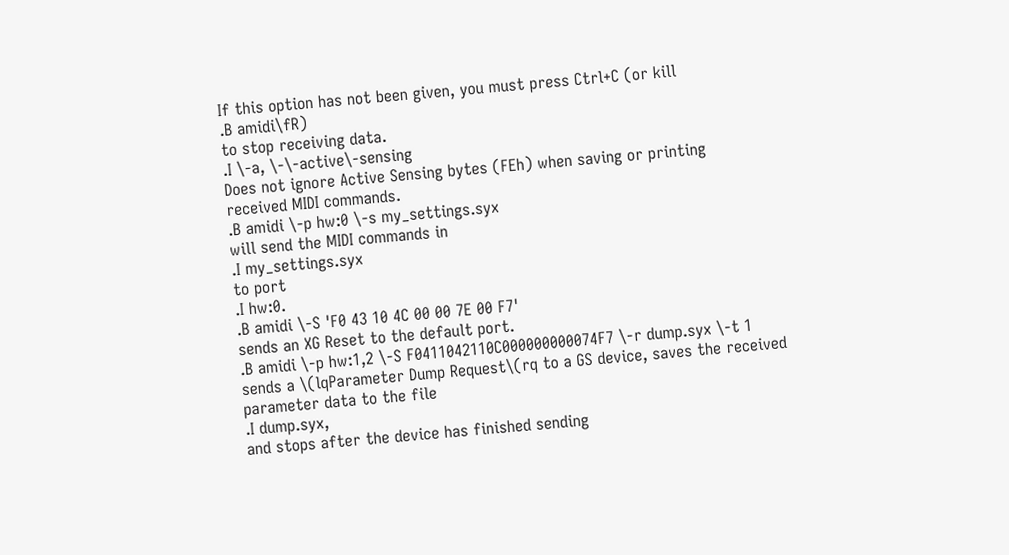If this option has not been given, you must press Ctrl+C (or kill
.B amidi\fR)
to stop receiving data.
.I \-a, \-\-active\-sensing
Does not ignore Active Sensing bytes (FEh) when saving or printing
received MIDI commands.
.B amidi \-p hw:0 \-s my_settings.syx
will send the MIDI commands in
.I my_settings.syx
to port
.I hw:0.
.B amidi \-S 'F0 43 10 4C 00 00 7E 00 F7'
sends an XG Reset to the default port.
.B amidi \-p hw:1,2 \-S F0411042110C000000000074F7 \-r dump.syx \-t 1
sends a \(lqParameter Dump Request\(rq to a GS device, saves the received
parameter data to the file
.I dump.syx,
and stops after the device has finished sending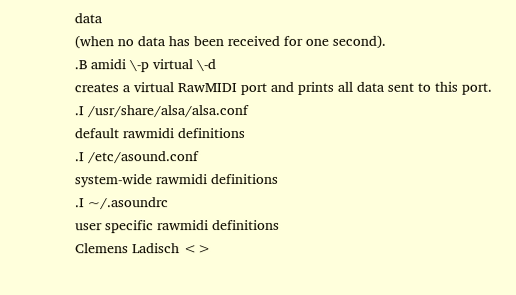data
(when no data has been received for one second).
.B amidi \-p virtual \-d
creates a virtual RawMIDI port and prints all data sent to this port.
.I /usr/share/alsa/alsa.conf
default rawmidi definitions
.I /etc/asound.conf
system-wide rawmidi definitions
.I ~/.asoundrc
user specific rawmidi definitions
Clemens Ladisch <>